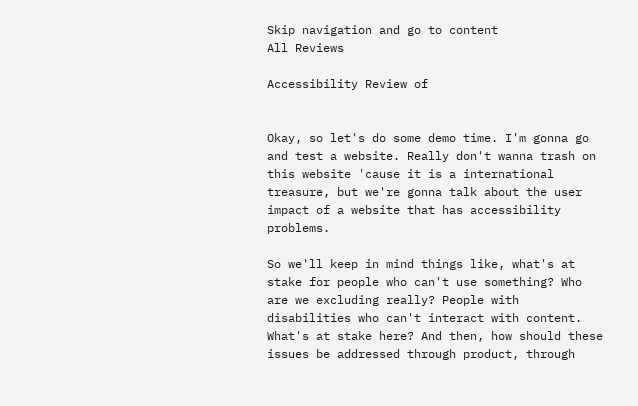Skip navigation and go to content
All Reviews

Accessibility Review of


Okay, so let's do some demo time. I'm gonna go and test a website. Really don't wanna trash on this website 'cause it is a international treasure, but we're gonna talk about the user impact of a website that has accessibility problems.

So we'll keep in mind things like, what's at stake for people who can't use something? Who are we excluding really? People with disabilities who can't interact with content. What's at stake here? And then, how should these issues be addressed through product, through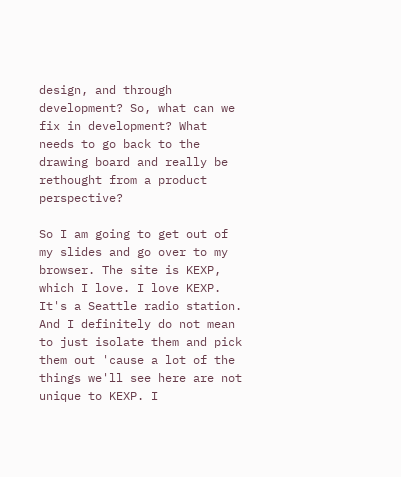design, and through development? So, what can we fix in development? What needs to go back to the drawing board and really be rethought from a product perspective?

So I am going to get out of my slides and go over to my browser. The site is KEXP, which I love. I love KEXP. It's a Seattle radio station. And I definitely do not mean to just isolate them and pick them out 'cause a lot of the things we'll see here are not unique to KEXP. I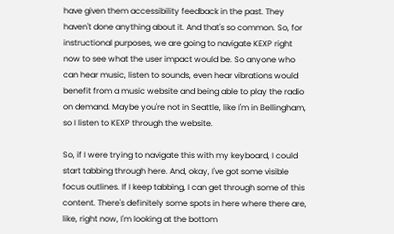have given them accessibility feedback in the past. They haven't done anything about it. And that's so common. So, for instructional purposes, we are going to navigate KEXP right now to see what the user impact would be. So anyone who can hear music, listen to sounds, even hear vibrations would benefit from a music website and being able to play the radio on demand. Maybe you're not in Seattle, like I'm in Bellingham, so I listen to KEXP through the website.

So, if I were trying to navigate this with my keyboard, I could start tabbing through here. And, okay, I've got some visible focus outlines. If I keep tabbing, I can get through some of this content. There's definitely some spots in here where there are, like, right now, I'm looking at the bottom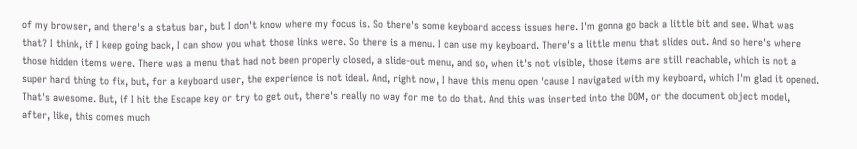of my browser, and there's a status bar, but I don't know where my focus is. So there's some keyboard access issues here. I'm gonna go back a little bit and see. What was that? I think, if I keep going back, I can show you what those links were. So there is a menu. I can use my keyboard. There's a little menu that slides out. And so here's where those hidden items were. There was a menu that had not been properly closed, a slide-out menu, and so, when it's not visible, those items are still reachable, which is not a super hard thing to fix, but, for a keyboard user, the experience is not ideal. And, right now, I have this menu open 'cause I navigated with my keyboard, which I'm glad it opened. That's awesome. But, if I hit the Escape key or try to get out, there's really no way for me to do that. And this was inserted into the DOM, or the document object model, after, like, this comes much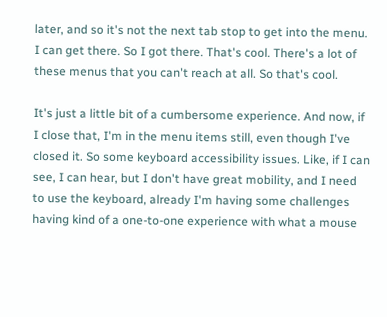later, and so it's not the next tab stop to get into the menu. I can get there. So I got there. That's cool. There's a lot of these menus that you can't reach at all. So that's cool.

It's just a little bit of a cumbersome experience. And now, if I close that, I'm in the menu items still, even though I've closed it. So some keyboard accessibility issues. Like, if I can see, I can hear, but I don't have great mobility, and I need to use the keyboard, already I'm having some challenges having kind of a one-to-one experience with what a mouse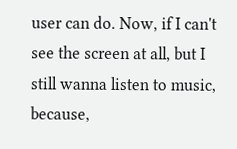user can do. Now, if I can't see the screen at all, but I still wanna listen to music, because,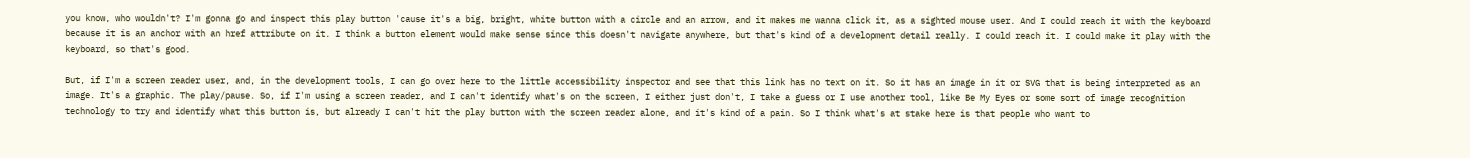you know, who wouldn't? I'm gonna go and inspect this play button 'cause it's a big, bright, white button with a circle and an arrow, and it makes me wanna click it, as a sighted mouse user. And I could reach it with the keyboard because it is an anchor with an href attribute on it. I think a button element would make sense since this doesn't navigate anywhere, but that's kind of a development detail really. I could reach it. I could make it play with the keyboard, so that's good.

But, if I'm a screen reader user, and, in the development tools, I can go over here to the little accessibility inspector and see that this link has no text on it. So it has an image in it or SVG that is being interpreted as an image. It's a graphic. The play/pause. So, if I'm using a screen reader, and I can't identify what's on the screen, I either just don't, I take a guess or I use another tool, like Be My Eyes or some sort of image recognition technology to try and identify what this button is, but already I can't hit the play button with the screen reader alone, and it's kind of a pain. So I think what's at stake here is that people who want to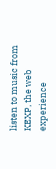listen to music from KEXP, the web experience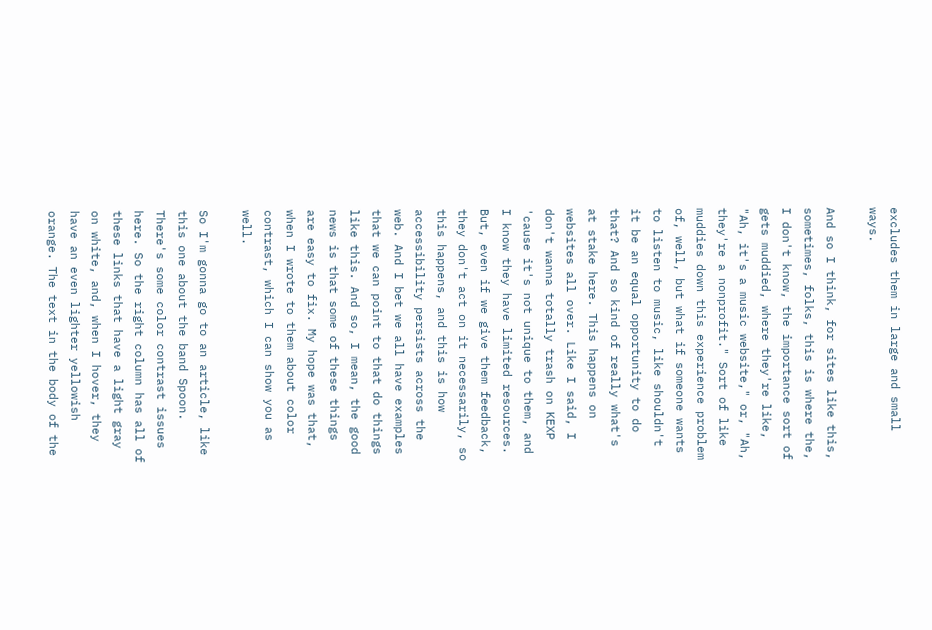excludes them in large and small ways.

And so I think, for sites like this, sometimes, folks, this is where the, I don't know, the importance sort of gets muddied, where they're like, "Ah, it's a music website," or, "Ah, they're a nonprofit." Sort of like muddies down this experience problem of, well, but what if someone wants to listen to music, like shouldn't it be an equal opportunity to do that? And so kind of really what's at stake here. This happens on websites all over. Like I said, I don't wanna totally trash on KEXP 'cause it's not unique to them, and I know they have limited resources. But, even if we give them feedback, they don't act on it necessarily, so this happens, and this is how accessibility persists across the web. And I bet we all have examples that we can point to that do things like this. And so, I mean, the good news is that some of these things are easy to fix. My hope was that, when I wrote to them about color contrast, which I can show you as well.

So I'm gonna go to an article, like this one about the band Spoon. There's some color contrast issues here. So the right column has all of these links that have a light gray on white, and, when I hover, they have an even lighter yellowish orange. The text in the body of the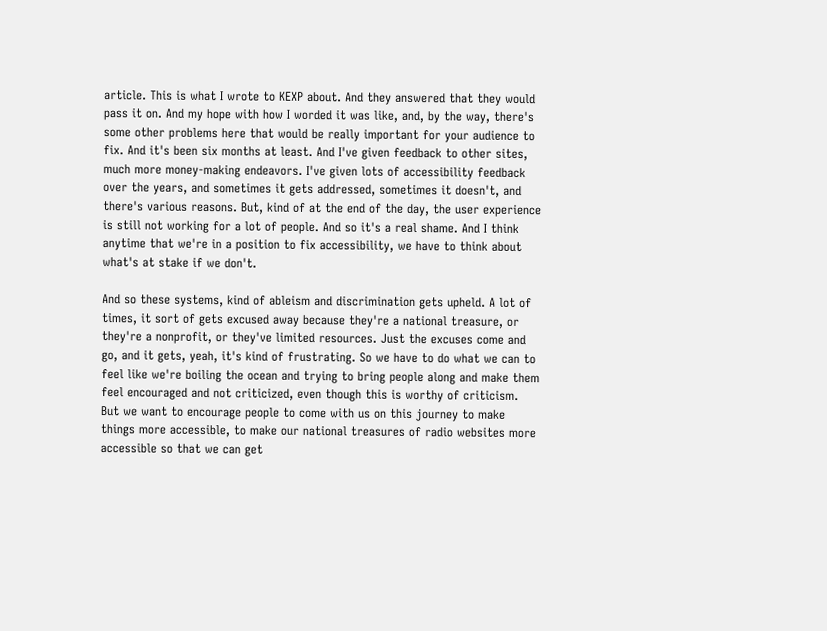article. This is what I wrote to KEXP about. And they answered that they would pass it on. And my hope with how I worded it was like, and, by the way, there's some other problems here that would be really important for your audience to fix. And it's been six months at least. And I've given feedback to other sites, much more money-making endeavors. I've given lots of accessibility feedback over the years, and sometimes it gets addressed, sometimes it doesn't, and there's various reasons. But, kind of at the end of the day, the user experience is still not working for a lot of people. And so it's a real shame. And I think anytime that we're in a position to fix accessibility, we have to think about what's at stake if we don't.

And so these systems, kind of ableism and discrimination gets upheld. A lot of times, it sort of gets excused away because they're a national treasure, or they're a nonprofit, or they've limited resources. Just the excuses come and go, and it gets, yeah, it's kind of frustrating. So we have to do what we can to feel like we're boiling the ocean and trying to bring people along and make them feel encouraged and not criticized, even though this is worthy of criticism. But we want to encourage people to come with us on this journey to make things more accessible, to make our national treasures of radio websites more accessible so that we can get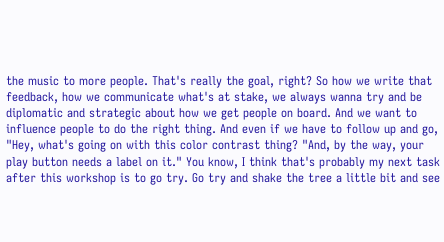the music to more people. That's really the goal, right? So how we write that feedback, how we communicate what's at stake, we always wanna try and be diplomatic and strategic about how we get people on board. And we want to influence people to do the right thing. And even if we have to follow up and go, "Hey, what's going on with this color contrast thing? "And, by the way, your play button needs a label on it." You know, I think that's probably my next task after this workshop is to go try. Go try and shake the tree a little bit and see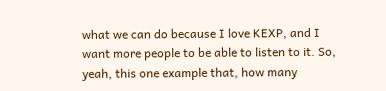what we can do because I love KEXP, and I want more people to be able to listen to it. So, yeah, this one example that, how many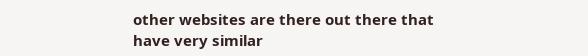other websites are there out there that have very similar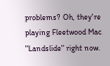problems? Oh, they're playing Fleetwood Mac "Landslide" right now.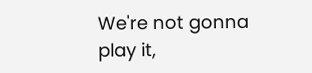We're not gonna play it,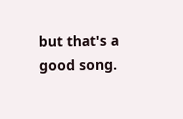but that's a good song.